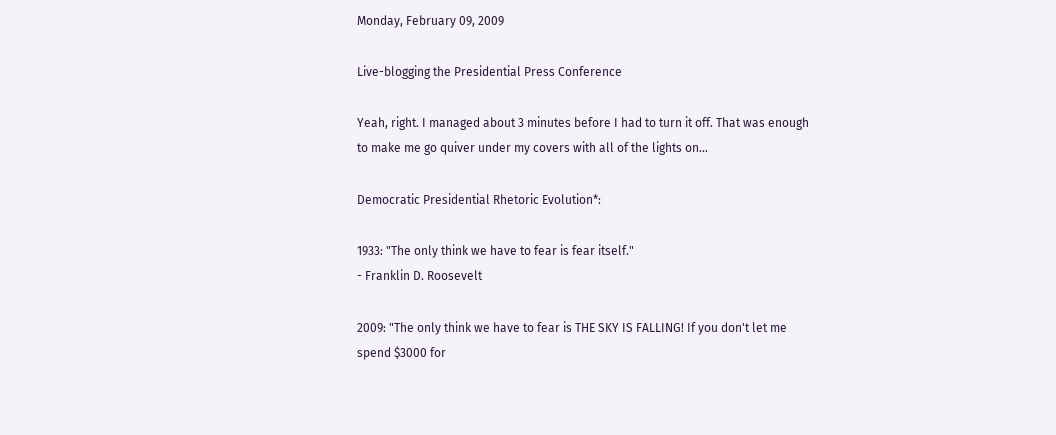Monday, February 09, 2009

Live-blogging the Presidential Press Conference

Yeah, right. I managed about 3 minutes before I had to turn it off. That was enough to make me go quiver under my covers with all of the lights on...

Democratic Presidential Rhetoric Evolution*:

1933: "The only think we have to fear is fear itself."
- Franklin D. Roosevelt

2009: "The only think we have to fear is THE SKY IS FALLING! If you don't let me spend $3000 for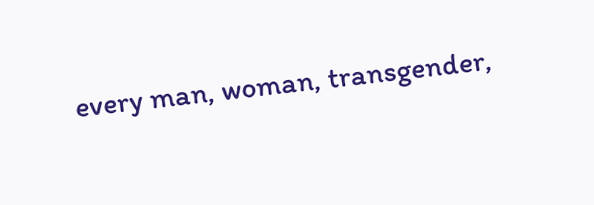every man, woman, transgender,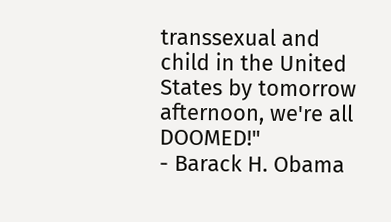transsexual and child in the United States by tomorrow afternoon, we're all DOOMED!"
- Barack H. Obama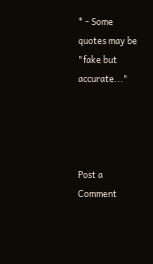* - Some quotes may be "fake but accurate..."




Post a Comment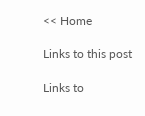<< Home

Links to this post

Links to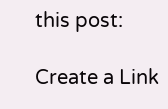this post:

Create a Link